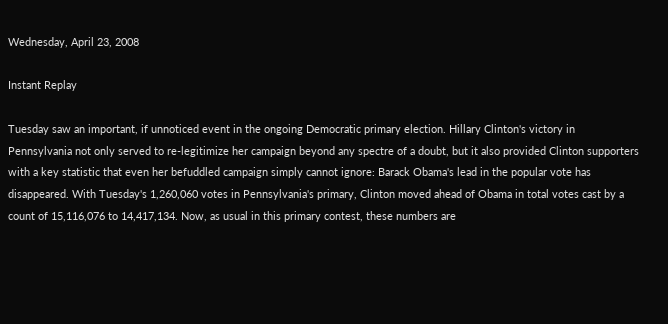Wednesday, April 23, 2008

Instant Replay

Tuesday saw an important, if unnoticed event in the ongoing Democratic primary election. Hillary Clinton's victory in Pennsylvania not only served to re-legitimize her campaign beyond any spectre of a doubt, but it also provided Clinton supporters with a key statistic that even her befuddled campaign simply cannot ignore: Barack Obama's lead in the popular vote has disappeared. With Tuesday's 1,260,060 votes in Pennsylvania's primary, Clinton moved ahead of Obama in total votes cast by a count of 15,116,076 to 14,417,134. Now, as usual in this primary contest, these numbers are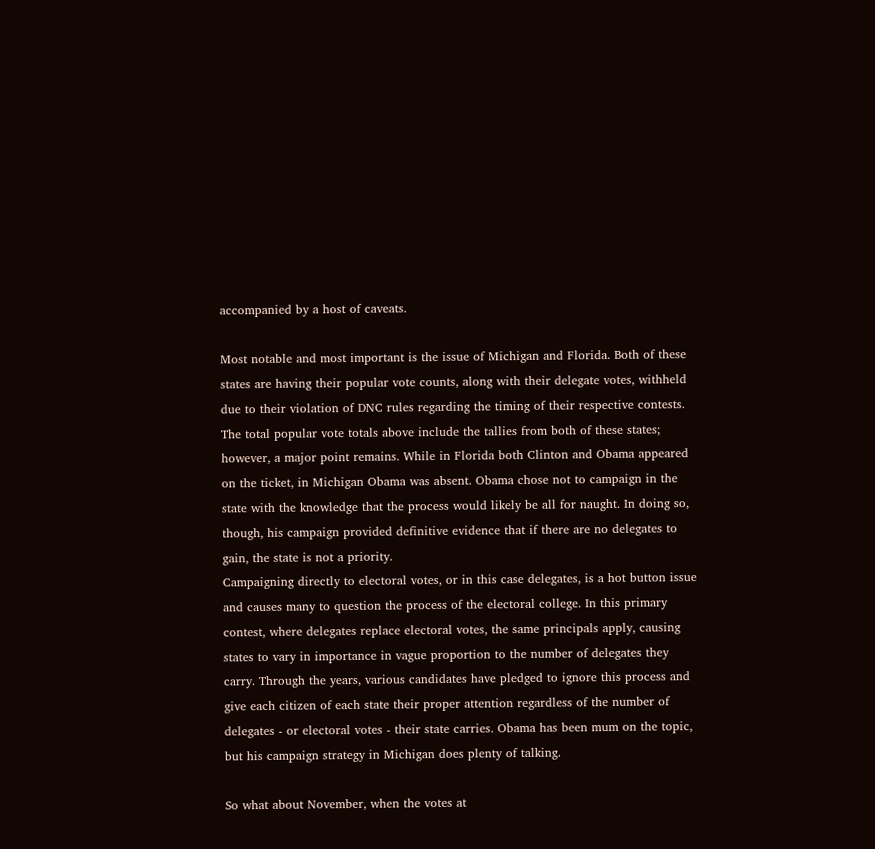accompanied by a host of caveats.

Most notable and most important is the issue of Michigan and Florida. Both of these states are having their popular vote counts, along with their delegate votes, withheld due to their violation of DNC rules regarding the timing of their respective contests. The total popular vote totals above include the tallies from both of these states; however, a major point remains. While in Florida both Clinton and Obama appeared on the ticket, in Michigan Obama was absent. Obama chose not to campaign in the state with the knowledge that the process would likely be all for naught. In doing so, though, his campaign provided definitive evidence that if there are no delegates to gain, the state is not a priority.
Campaigning directly to electoral votes, or in this case delegates, is a hot button issue and causes many to question the process of the electoral college. In this primary contest, where delegates replace electoral votes, the same principals apply, causing states to vary in importance in vague proportion to the number of delegates they carry. Through the years, various candidates have pledged to ignore this process and give each citizen of each state their proper attention regardless of the number of delegates - or electoral votes - their state carries. Obama has been mum on the topic, but his campaign strategy in Michigan does plenty of talking.

So what about November, when the votes at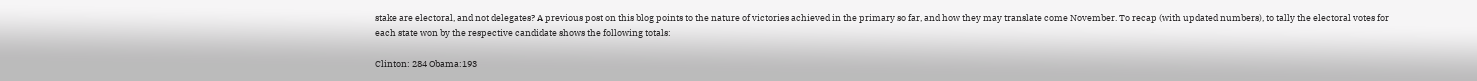stake are electoral, and not delegates? A previous post on this blog points to the nature of victories achieved in the primary so far, and how they may translate come November. To recap (with updated numbers), to tally the electoral votes for each state won by the respective candidate shows the following totals:

Clinton: 284 Obama:193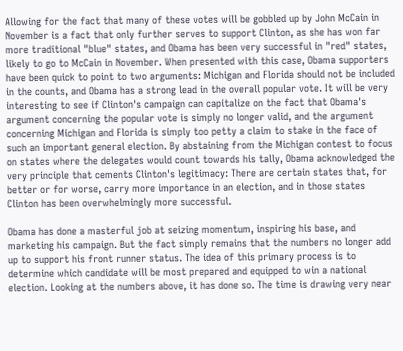Allowing for the fact that many of these votes will be gobbled up by John McCain in November is a fact that only further serves to support Clinton, as she has won far more traditional "blue" states, and Obama has been very successful in "red" states, likely to go to McCain in November. When presented with this case, Obama supporters have been quick to point to two arguments: Michigan and Florida should not be included in the counts, and Obama has a strong lead in the overall popular vote. It will be very interesting to see if Clinton's campaign can capitalize on the fact that Obama's argument concerning the popular vote is simply no longer valid, and the argument concerning Michigan and Florida is simply too petty a claim to stake in the face of such an important general election. By abstaining from the Michigan contest to focus on states where the delegates would count towards his tally, Obama acknowledged the very principle that cements Clinton's legitimacy: There are certain states that, for better or for worse, carry more importance in an election, and in those states Clinton has been overwhelmingly more successful.

Obama has done a masterful job at seizing momentum, inspiring his base, and marketing his campaign. But the fact simply remains that the numbers no longer add up to support his front runner status. The idea of this primary process is to determine which candidate will be most prepared and equipped to win a national election. Looking at the numbers above, it has done so. The time is drawing very near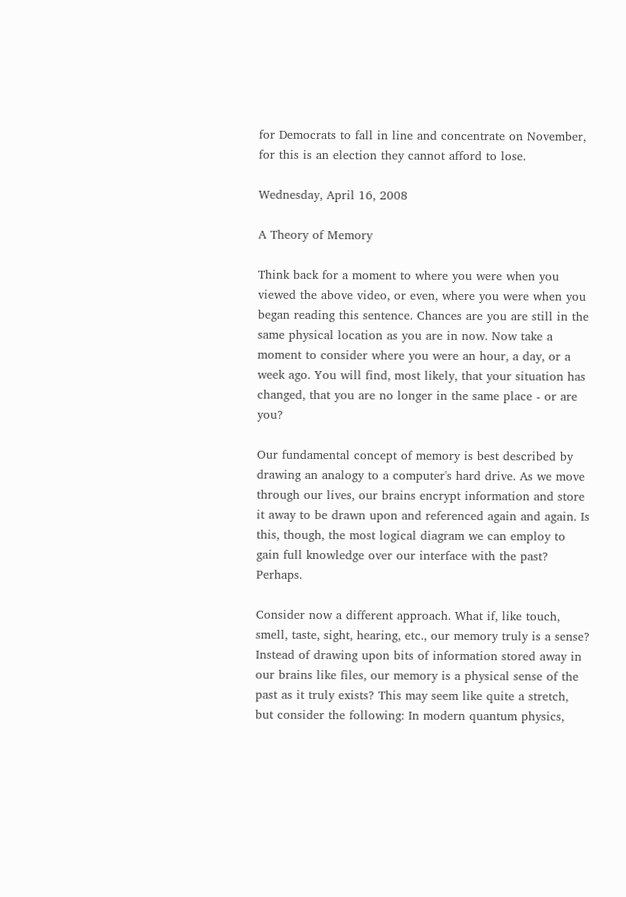for Democrats to fall in line and concentrate on November, for this is an election they cannot afford to lose.

Wednesday, April 16, 2008

A Theory of Memory

Think back for a moment to where you were when you viewed the above video, or even, where you were when you began reading this sentence. Chances are you are still in the same physical location as you are in now. Now take a moment to consider where you were an hour, a day, or a week ago. You will find, most likely, that your situation has changed, that you are no longer in the same place - or are you?

Our fundamental concept of memory is best described by drawing an analogy to a computer's hard drive. As we move through our lives, our brains encrypt information and store it away to be drawn upon and referenced again and again. Is this, though, the most logical diagram we can employ to gain full knowledge over our interface with the past? Perhaps.

Consider now a different approach. What if, like touch, smell, taste, sight, hearing, etc., our memory truly is a sense? Instead of drawing upon bits of information stored away in our brains like files, our memory is a physical sense of the past as it truly exists? This may seem like quite a stretch, but consider the following: In modern quantum physics,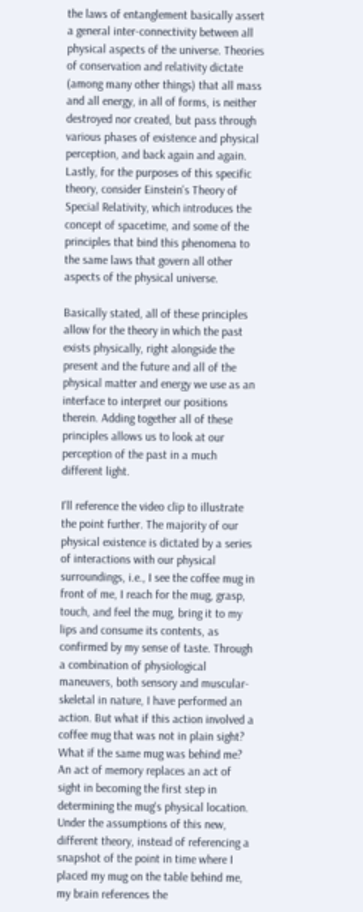the laws of entanglement basically assert a general inter-connectivity between all physical aspects of the universe. Theories of conservation and relativity dictate (among many other things) that all mass and all energy, in all of forms, is neither destroyed nor created, but pass through various phases of existence and physical perception, and back again and again. Lastly, for the purposes of this specific theory, consider Einstein's Theory of Special Relativity, which introduces the concept of spacetime, and some of the principles that bind this phenomena to the same laws that govern all other aspects of the physical universe.

Basically stated, all of these principles allow for the theory in which the past exists physically, right alongside the present and the future and all of the physical matter and energy we use as an interface to interpret our positions therein. Adding together all of these principles allows us to look at our perception of the past in a much different light.

I'll reference the video clip to illustrate the point further. The majority of our physical existence is dictated by a series of interactions with our physical surroundings, i.e., I see the coffee mug in front of me, I reach for the mug, grasp, touch, and feel the mug, bring it to my lips and consume its contents, as confirmed by my sense of taste. Through a combination of physiological maneuvers, both sensory and muscular-skeletal in nature, I have performed an action. But what if this action involved a coffee mug that was not in plain sight? What if the same mug was behind me? An act of memory replaces an act of sight in becoming the first step in determining the mug's physical location. Under the assumptions of this new, different theory, instead of referencing a snapshot of the point in time where I placed my mug on the table behind me, my brain references the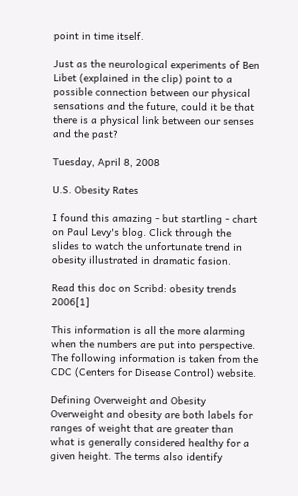point in time itself.

Just as the neurological experiments of Ben Libet (explained in the clip) point to a possible connection between our physical sensations and the future, could it be that there is a physical link between our senses and the past?

Tuesday, April 8, 2008

U.S. Obesity Rates

I found this amazing - but startling - chart on Paul Levy's blog. Click through the slides to watch the unfortunate trend in obesity illustrated in dramatic fasion.

Read this doc on Scribd: obesity trends 2006[1]

This information is all the more alarming when the numbers are put into perspective. The following information is taken from the CDC (Centers for Disease Control) website.

Defining Overweight and Obesity
Overweight and obesity are both labels for ranges of weight that are greater than what is generally considered healthy for a given height. The terms also identify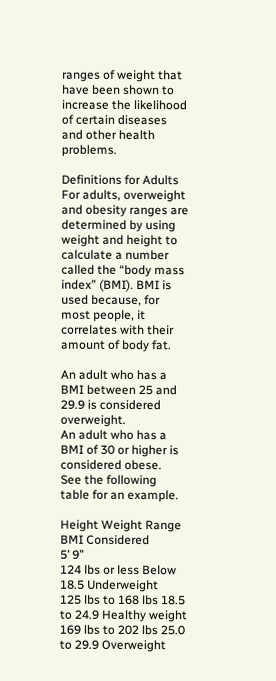ranges of weight that have been shown to increase the likelihood of certain diseases and other health problems.

Definitions for Adults
For adults, overweight and obesity ranges are determined by using weight and height to calculate a number called the “body mass index” (BMI). BMI is used because, for most people, it correlates with their amount of body fat.

An adult who has a BMI between 25 and 29.9 is considered overweight.
An adult who has a BMI of 30 or higher is considered obese.
See the following table for an example.

Height Weight Range BMI Considered
5’ 9”
124 lbs or less Below 18.5 Underweight
125 lbs to 168 lbs 18.5 to 24.9 Healthy weight
169 lbs to 202 lbs 25.0 to 29.9 Overweight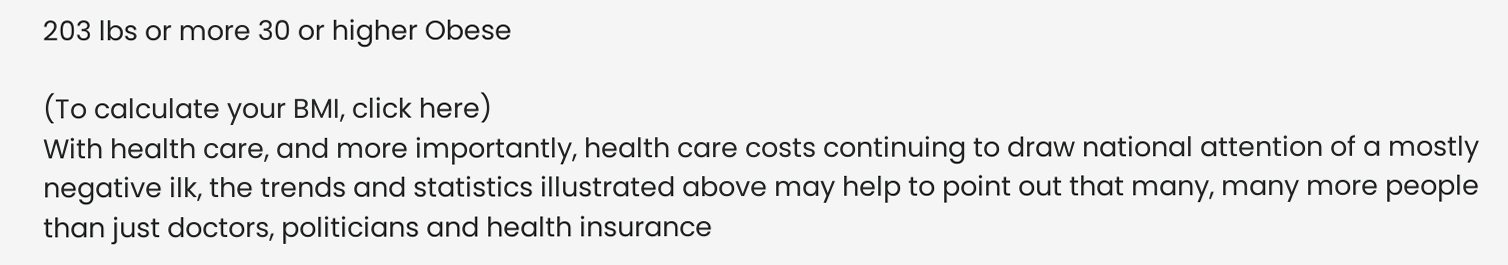203 lbs or more 30 or higher Obese

(To calculate your BMI, click here)
With health care, and more importantly, health care costs continuing to draw national attention of a mostly negative ilk, the trends and statistics illustrated above may help to point out that many, many more people than just doctors, politicians and health insurance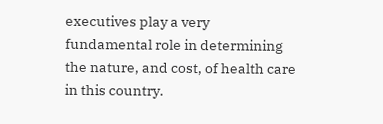executives play a very fundamental role in determining the nature, and cost, of health care in this country.